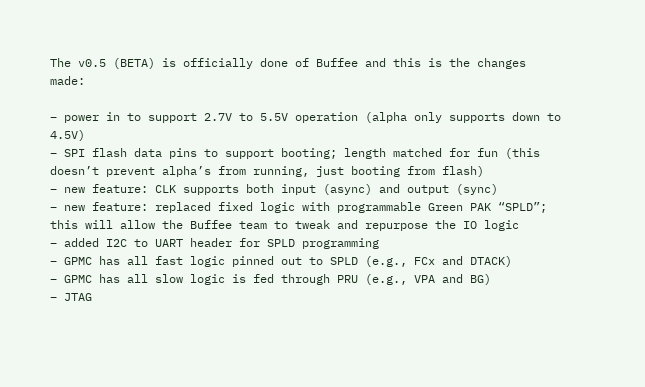The v0.5 (BETA) is officially done of Buffee and this is the changes made:

– power in to support 2.7V to 5.5V operation (alpha only supports down to 4.5V)
– SPI flash data pins to support booting; length matched for fun (this doesn’t prevent alpha’s from running, just booting from flash)
– new feature: CLK supports both input (async) and output (sync)
– new feature: replaced fixed logic with programmable Green PAK “SPLD”; this will allow the Buffee team to tweak and repurpose the IO logic
– added I2C to UART header for SPLD programming
– GPMC has all fast logic pinned out to SPLD (e.g., FCx and DTACK)
– GPMC has all slow logic is fed through PRU (e.g., VPA and BG)
– JTAG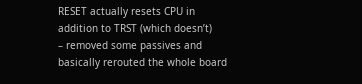RESET actually resets CPU in addition to TRST (which doesn’t)
– removed some passives and basically rerouted the whole board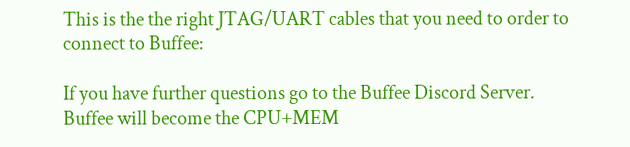This is the the right JTAG/UART cables that you need to order to connect to Buffee:

If you have further questions go to the Buffee Discord Server. Buffee will become the CPU+MEM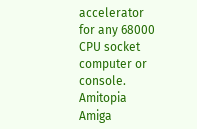accelerator for any 68000 CPU socket computer or console. Amitopia Amiga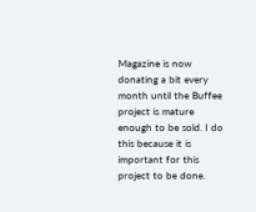Magazine is now donating a bit every month until the Buffee project is mature enough to be sold. I do this because it is important for this project to be done.